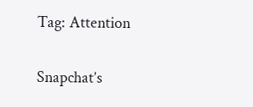Tag: Attention

Snapchat’s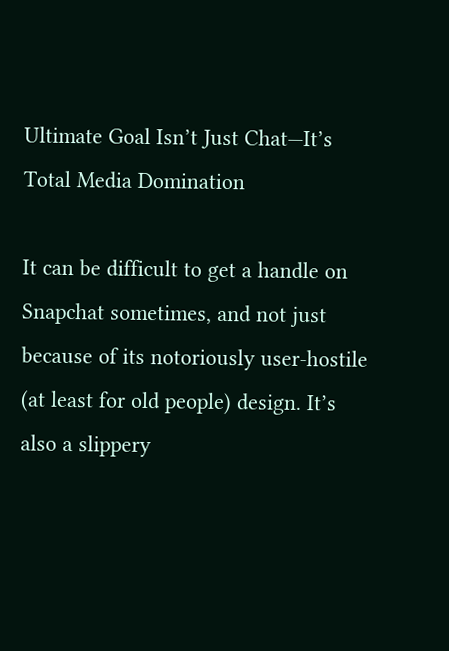Ultimate Goal Isn’t Just Chat—It’s Total Media Domination

It can be difficult to get a handle on Snapchat sometimes, and not just because of its notoriously user-hostile (at least for old people) design. It’s also a slippery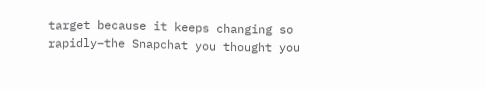target because it keeps changing so rapidly–the Snapchat you thought you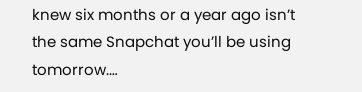knew six months or a year ago isn’t the same Snapchat you’ll be using tomorrow.…